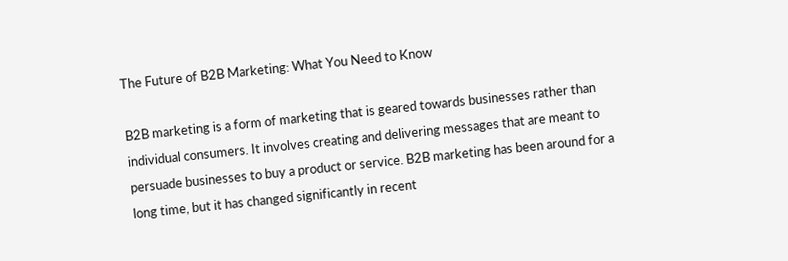The Future of B2B Marketing: What You Need to Know

B2B marketing is a form of marketing that is geared towards businesses rather than individual consumers. It involves creating and delivering messages that are meant to persuade businesses to buy a product or service. B2B marketing has been around for a long time, but it has changed significantly in recent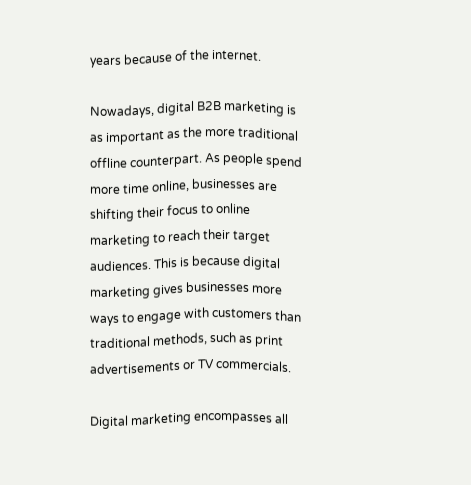years because of the internet.

Nowadays, digital B2B marketing is as important as the more traditional offline counterpart. As people spend more time online, businesses are shifting their focus to online marketing to reach their target audiences. This is because digital marketing gives businesses more ways to engage with customers than traditional methods, such as print advertisements or TV commercials.

Digital marketing encompasses all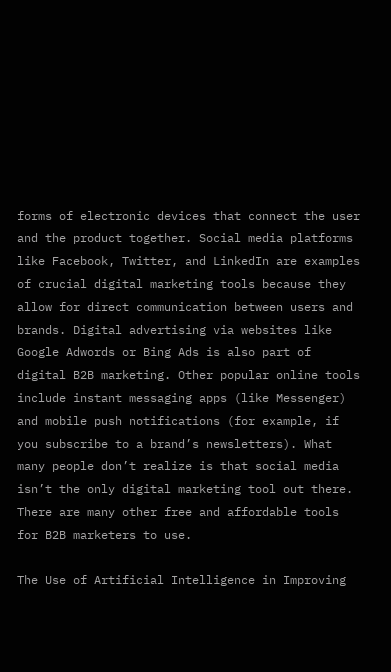forms of electronic devices that connect the user and the product together. Social media platforms like Facebook, Twitter, and LinkedIn are examples of crucial digital marketing tools because they allow for direct communication between users and brands. Digital advertising via websites like Google Adwords or Bing Ads is also part of digital B2B marketing. Other popular online tools include instant messaging apps (like Messenger) and mobile push notifications (for example, if you subscribe to a brand’s newsletters). What many people don’t realize is that social media isn’t the only digital marketing tool out there. There are many other free and affordable tools for B2B marketers to use.

The Use of Artificial Intelligence in Improving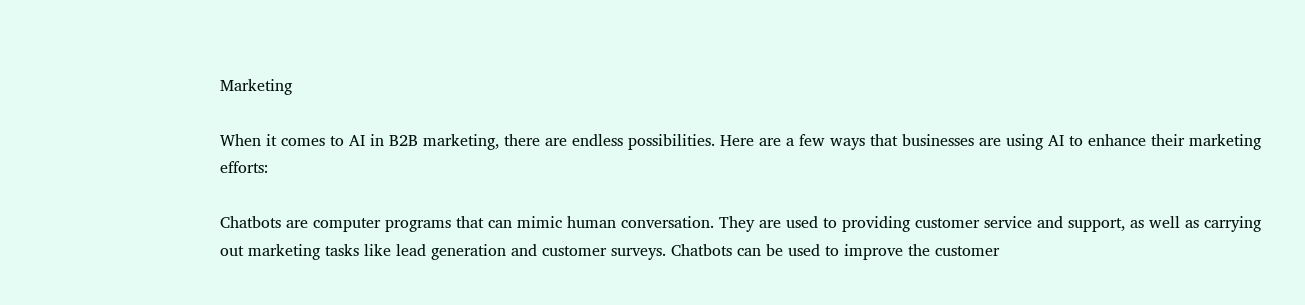Marketing

When it comes to AI in B2B marketing, there are endless possibilities. Here are a few ways that businesses are using AI to enhance their marketing efforts:

Chatbots are computer programs that can mimic human conversation. They are used to providing customer service and support, as well as carrying out marketing tasks like lead generation and customer surveys. Chatbots can be used to improve the customer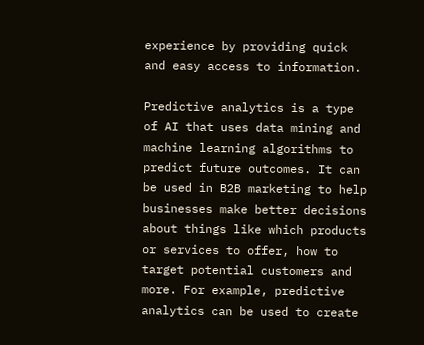experience by providing quick and easy access to information.

Predictive analytics is a type of AI that uses data mining and machine learning algorithms to predict future outcomes. It can be used in B2B marketing to help businesses make better decisions about things like which products or services to offer, how to target potential customers and more. For example, predictive analytics can be used to create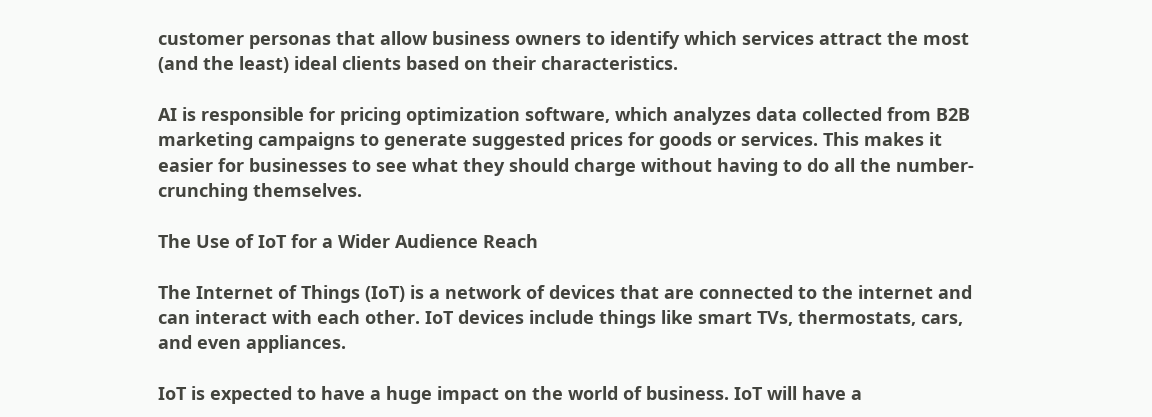customer personas that allow business owners to identify which services attract the most (and the least) ideal clients based on their characteristics.

AI is responsible for pricing optimization software, which analyzes data collected from B2B marketing campaigns to generate suggested prices for goods or services. This makes it easier for businesses to see what they should charge without having to do all the number-crunching themselves.

The Use of IoT for a Wider Audience Reach

The Internet of Things (IoT) is a network of devices that are connected to the internet and can interact with each other. IoT devices include things like smart TVs, thermostats, cars, and even appliances.

IoT is expected to have a huge impact on the world of business. IoT will have a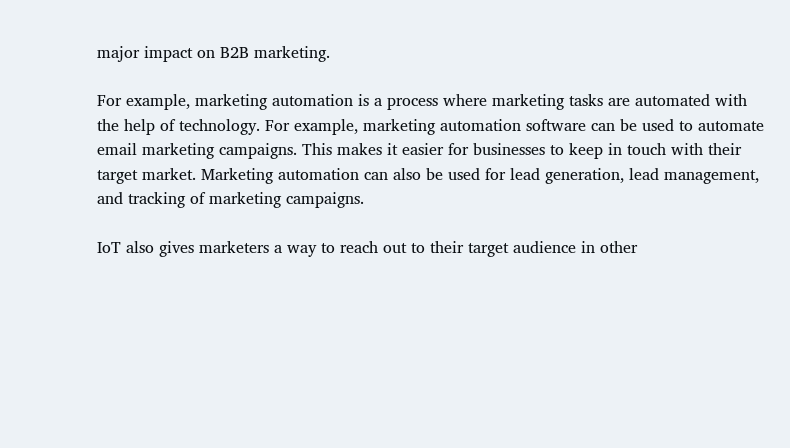major impact on B2B marketing.

For example, marketing automation is a process where marketing tasks are automated with the help of technology. For example, marketing automation software can be used to automate email marketing campaigns. This makes it easier for businesses to keep in touch with their target market. Marketing automation can also be used for lead generation, lead management, and tracking of marketing campaigns.

IoT also gives marketers a way to reach out to their target audience in other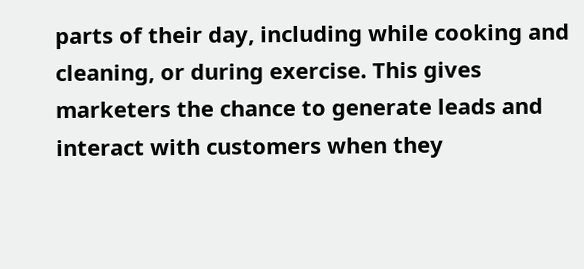parts of their day, including while cooking and cleaning, or during exercise. This gives marketers the chance to generate leads and interact with customers when they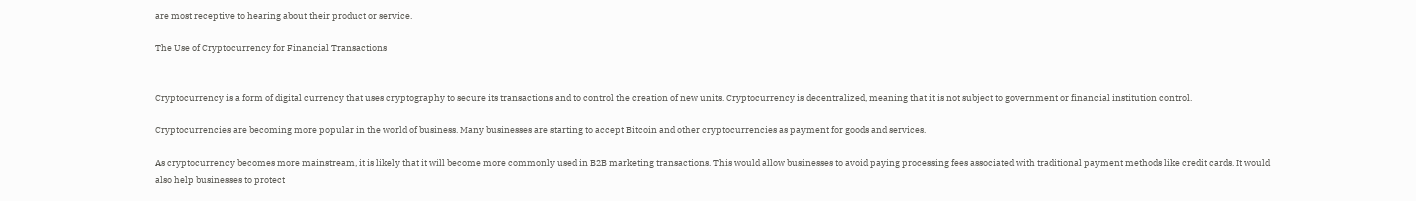are most receptive to hearing about their product or service.

The Use of Cryptocurrency for Financial Transactions


Cryptocurrency is a form of digital currency that uses cryptography to secure its transactions and to control the creation of new units. Cryptocurrency is decentralized, meaning that it is not subject to government or financial institution control.

Cryptocurrencies are becoming more popular in the world of business. Many businesses are starting to accept Bitcoin and other cryptocurrencies as payment for goods and services.

As cryptocurrency becomes more mainstream, it is likely that it will become more commonly used in B2B marketing transactions. This would allow businesses to avoid paying processing fees associated with traditional payment methods like credit cards. It would also help businesses to protect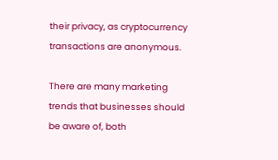their privacy, as cryptocurrency transactions are anonymous.

There are many marketing trends that businesses should be aware of, both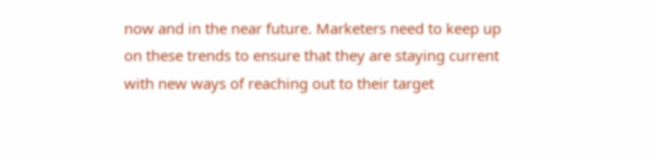now and in the near future. Marketers need to keep up on these trends to ensure that they are staying current with new ways of reaching out to their target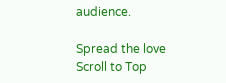audience.

Spread the love
Scroll to Top